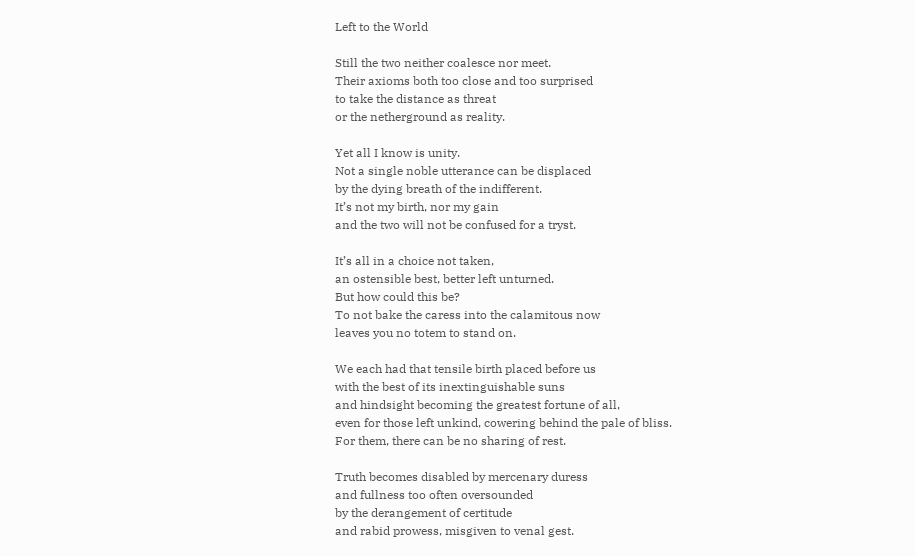Left to the World

Still the two neither coalesce nor meet.
Their axioms both too close and too surprised
to take the distance as threat
or the netherground as reality.

Yet all I know is unity.
Not a single noble utterance can be displaced
by the dying breath of the indifferent.
It’s not my birth, nor my gain
and the two will not be confused for a tryst.

It’s all in a choice not taken,
an ostensible best, better left unturned.
But how could this be?
To not bake the caress into the calamitous now
leaves you no totem to stand on.

We each had that tensile birth placed before us
with the best of its inextinguishable suns
and hindsight becoming the greatest fortune of all,
even for those left unkind, cowering behind the pale of bliss.
For them, there can be no sharing of rest.

Truth becomes disabled by mercenary duress
and fullness too often oversounded
by the derangement of certitude
and rabid prowess, misgiven to venal gest.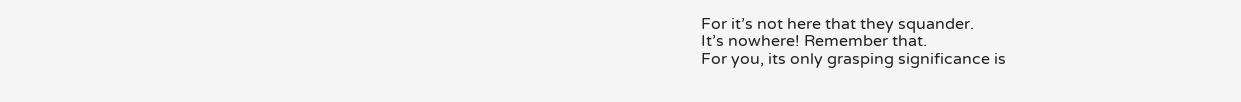For it’s not here that they squander.
It’s nowhere! Remember that.
For you, its only grasping significance is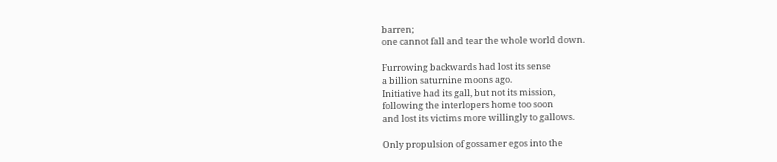barren;
one cannot fall and tear the whole world down.

Furrowing backwards had lost its sense
a billion saturnine moons ago.
Initiative had its gall, but not its mission,
following the interlopers home too soon
and lost its victims more willingly to gallows.

Only propulsion of gossamer egos into the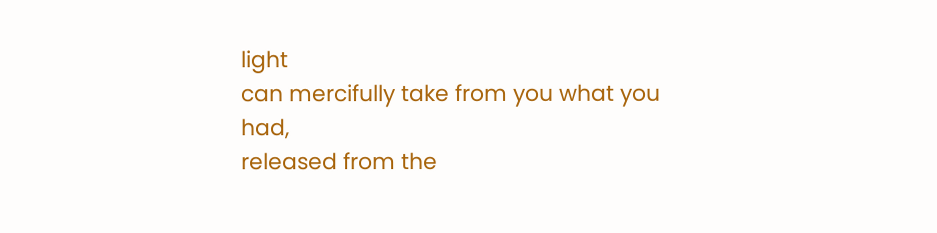light
can mercifully take from you what you had,
released from the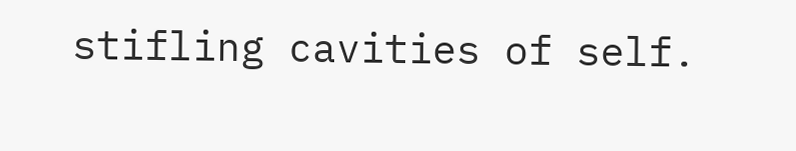stifling cavities of self.